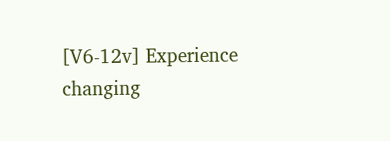[V6-12v] Experience changing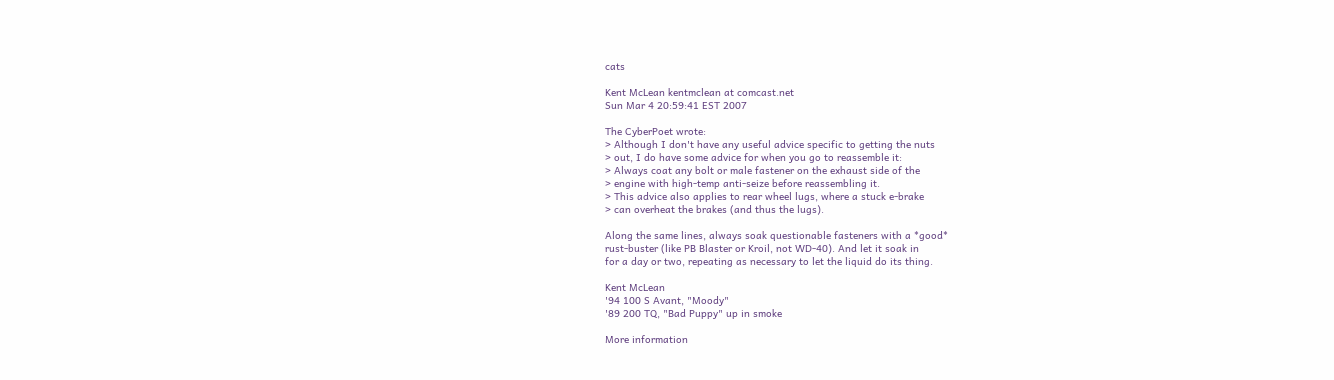cats

Kent McLean kentmclean at comcast.net
Sun Mar 4 20:59:41 EST 2007

The CyberPoet wrote:
> Although I don't have any useful advice specific to getting the nuts
> out, I do have some advice for when you go to reassemble it:
> Always coat any bolt or male fastener on the exhaust side of the
> engine with high-temp anti-seize before reassembling it.
> This advice also applies to rear wheel lugs, where a stuck e-brake
> can overheat the brakes (and thus the lugs).

Along the same lines, always soak questionable fasteners with a *good*
rust-buster (like PB Blaster or Kroil, not WD-40). And let it soak in
for a day or two, repeating as necessary to let the liquid do its thing.

Kent McLean
'94 100 S Avant, "Moody"
'89 200 TQ, "Bad Puppy" up in smoke

More information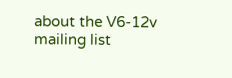about the V6-12v mailing list